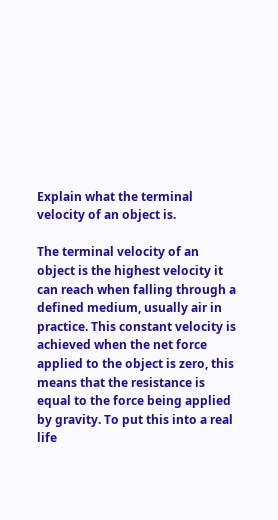Explain what the terminal velocity of an object is.

The terminal velocity of an object is the highest velocity it can reach when falling through a defined medium, usually air in practice. This constant velocity is achieved when the net force applied to the object is zero, this means that the resistance is equal to the force being applied by gravity. To put this into a real life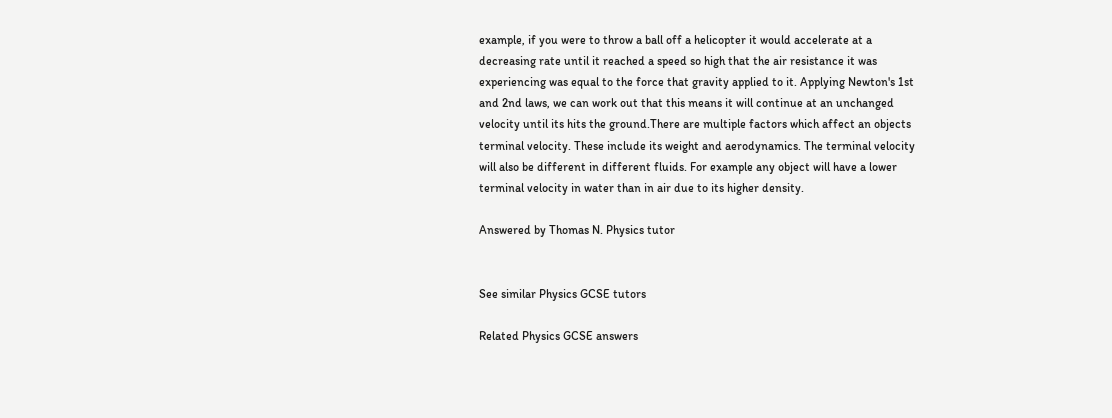example, if you were to throw a ball off a helicopter it would accelerate at a decreasing rate until it reached a speed so high that the air resistance it was experiencing was equal to the force that gravity applied to it. Applying Newton's 1st and 2nd laws, we can work out that this means it will continue at an unchanged velocity until its hits the ground.There are multiple factors which affect an objects terminal velocity. These include its weight and aerodynamics. The terminal velocity will also be different in different fluids. For example any object will have a lower terminal velocity in water than in air due to its higher density.

Answered by Thomas N. Physics tutor


See similar Physics GCSE tutors

Related Physics GCSE answers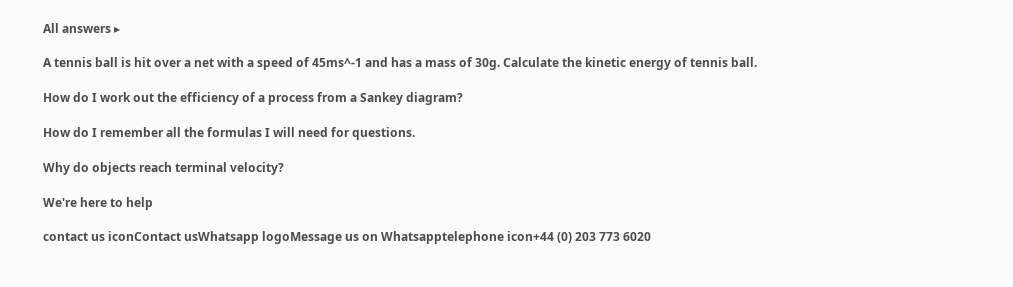All answers ▸

A tennis ball is hit over a net with a speed of 45ms^-1 and has a mass of 30g. Calculate the kinetic energy of tennis ball.

How do I work out the efficiency of a process from a Sankey diagram?

How do I remember all the formulas I will need for questions.

Why do objects reach terminal velocity?

We're here to help

contact us iconContact usWhatsapp logoMessage us on Whatsapptelephone icon+44 (0) 203 773 6020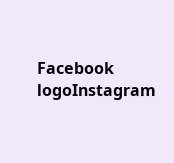Facebook logoInstagram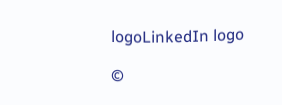logoLinkedIn logo

©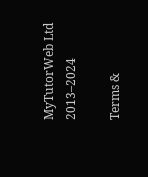MyTutorWeb Ltd 2013–2024

Terms &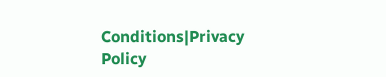Conditions|Privacy Policy